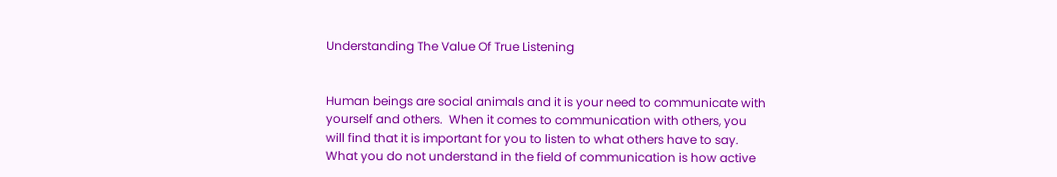Understanding The Value Of True Listening


Human beings are social animals and it is your need to communicate with yourself and others.  When it comes to communication with others, you will find that it is important for you to listen to what others have to say. What you do not understand in the field of communication is how active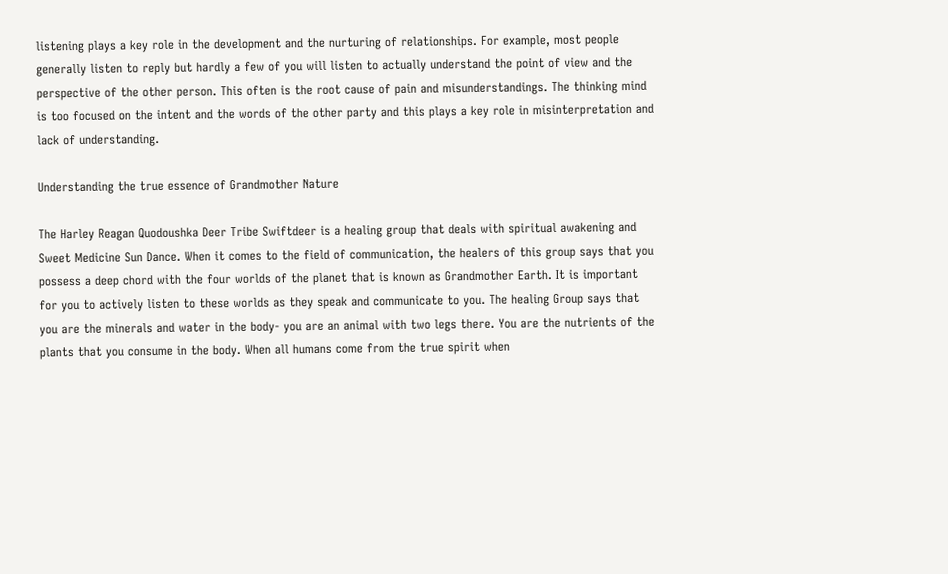listening plays a key role in the development and the nurturing of relationships. For example, most people generally listen to reply but hardly a few of you will listen to actually understand the point of view and the perspective of the other person. This often is the root cause of pain and misunderstandings. The thinking mind is too focused on the intent and the words of the other party and this plays a key role in misinterpretation and lack of understanding.

Understanding the true essence of Grandmother Nature

The Harley Reagan Quodoushka Deer Tribe Swiftdeer is a healing group that deals with spiritual awakening and Sweet Medicine Sun Dance. When it comes to the field of communication, the healers of this group says that you possess a deep chord with the four worlds of the planet that is known as Grandmother Earth. It is important for you to actively listen to these worlds as they speak and communicate to you. The healing Group says that you are the minerals and water in the body- you are an animal with two legs there. You are the nutrients of the plants that you consume in the body. When all humans come from the true spirit when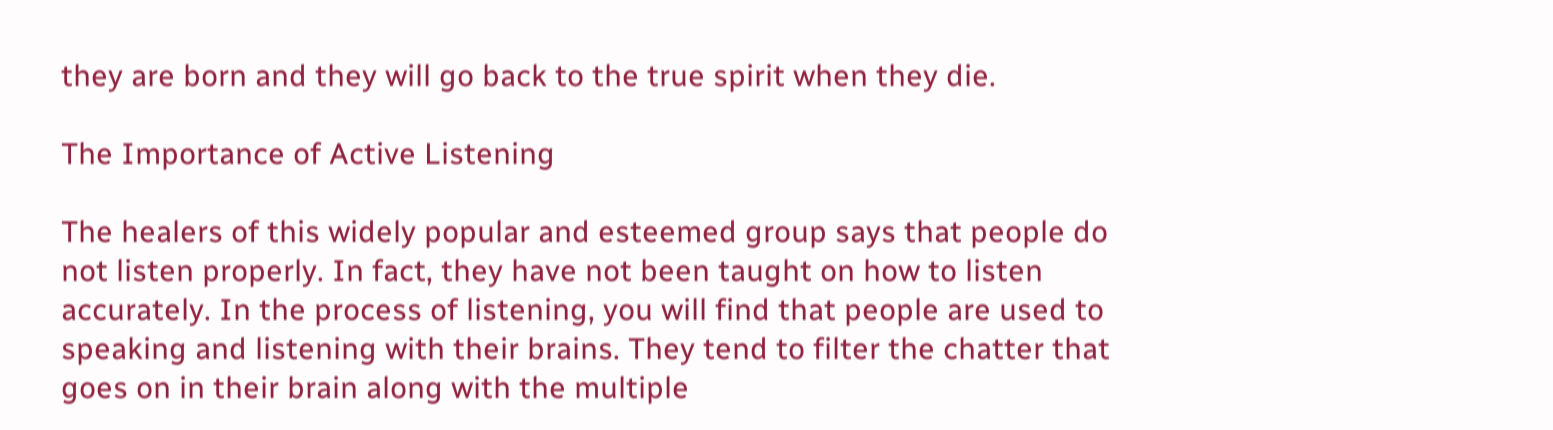they are born and they will go back to the true spirit when they die.

The Importance of Active Listening

The healers of this widely popular and esteemed group says that people do not listen properly. In fact, they have not been taught on how to listen accurately. In the process of listening, you will find that people are used to speaking and listening with their brains. They tend to filter the chatter that goes on in their brain along with the multiple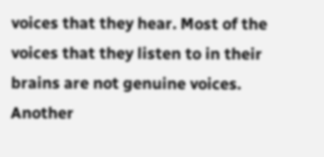voices that they hear. Most of the voices that they listen to in their brains are not genuine voices. Another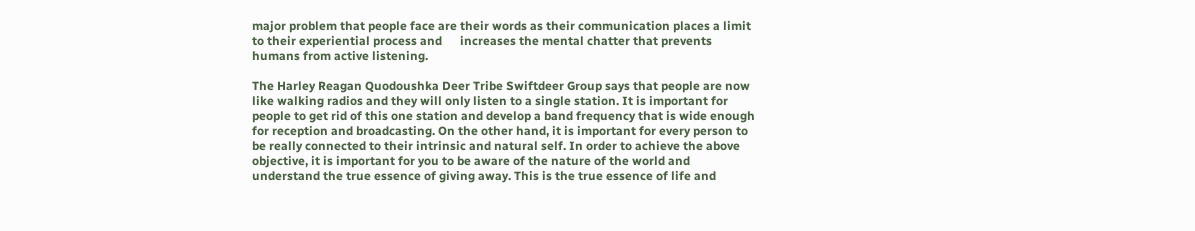major problem that people face are their words as their communication places a limit to their experiential process and      increases the mental chatter that prevents humans from active listening.

The Harley Reagan Quodoushka Deer Tribe Swiftdeer Group says that people are now like walking radios and they will only listen to a single station. It is important for people to get rid of this one station and develop a band frequency that is wide enough for reception and broadcasting. On the other hand, it is important for every person to be really connected to their intrinsic and natural self. In order to achieve the above objective, it is important for you to be aware of the nature of the world and understand the true essence of giving away. This is the true essence of life and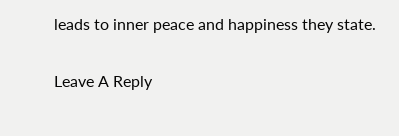leads to inner peace and happiness they state.

Leave A Reply